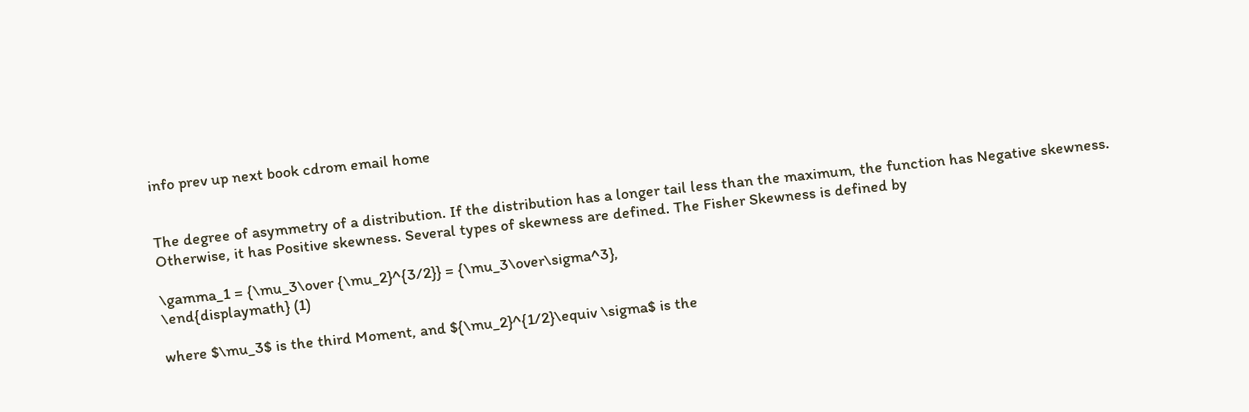info prev up next book cdrom email home


The degree of asymmetry of a distribution. If the distribution has a longer tail less than the maximum, the function has Negative skewness. Otherwise, it has Positive skewness. Several types of skewness are defined. The Fisher Skewness is defined by

\gamma_1 = {\mu_3\over {\mu_2}^{3/2}} = {\mu_3\over\sigma^3},
\end{displaymath} (1)

where $\mu_3$ is the third Moment, and ${\mu_2}^{1/2}\equiv \sigma$ is the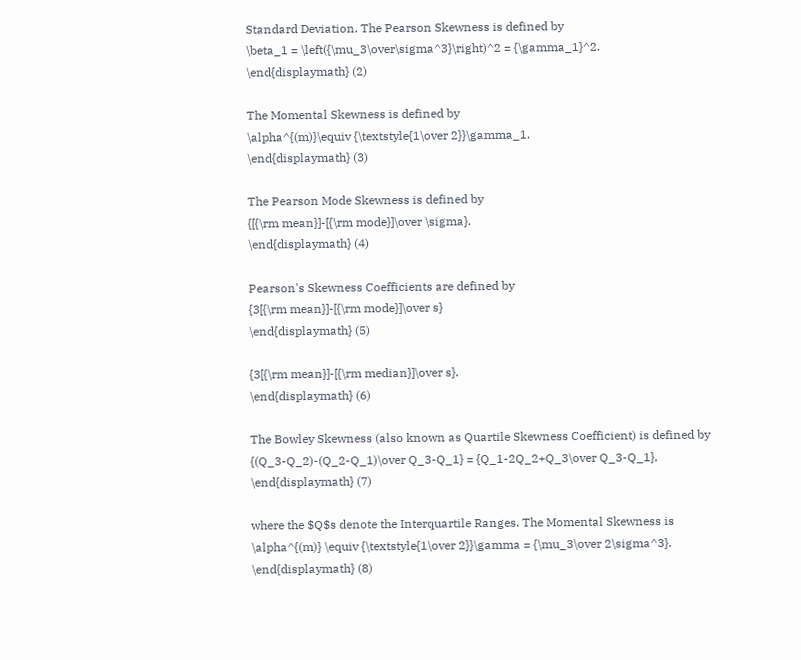Standard Deviation. The Pearson Skewness is defined by
\beta_1 = \left({\mu_3\over\sigma^3}\right)^2 = {\gamma_1}^2.
\end{displaymath} (2)

The Momental Skewness is defined by
\alpha^{(m)}\equiv {\textstyle{1\over 2}}\gamma_1.
\end{displaymath} (3)

The Pearson Mode Skewness is defined by
{[{\rm mean}]-[{\rm mode}]\over \sigma}.
\end{displaymath} (4)

Pearson's Skewness Coefficients are defined by
{3[{\rm mean}]-[{\rm mode}]\over s}
\end{displaymath} (5)

{3[{\rm mean}]-[{\rm median}]\over s}.
\end{displaymath} (6)

The Bowley Skewness (also known as Quartile Skewness Coefficient) is defined by
{(Q_3-Q_2)-(Q_2-Q_1)\over Q_3-Q_1} = {Q_1-2Q_2+Q_3\over Q_3-Q_1},
\end{displaymath} (7)

where the $Q$s denote the Interquartile Ranges. The Momental Skewness is
\alpha^{(m)} \equiv {\textstyle{1\over 2}}\gamma = {\mu_3\over 2\sigma^3}.
\end{displaymath} (8)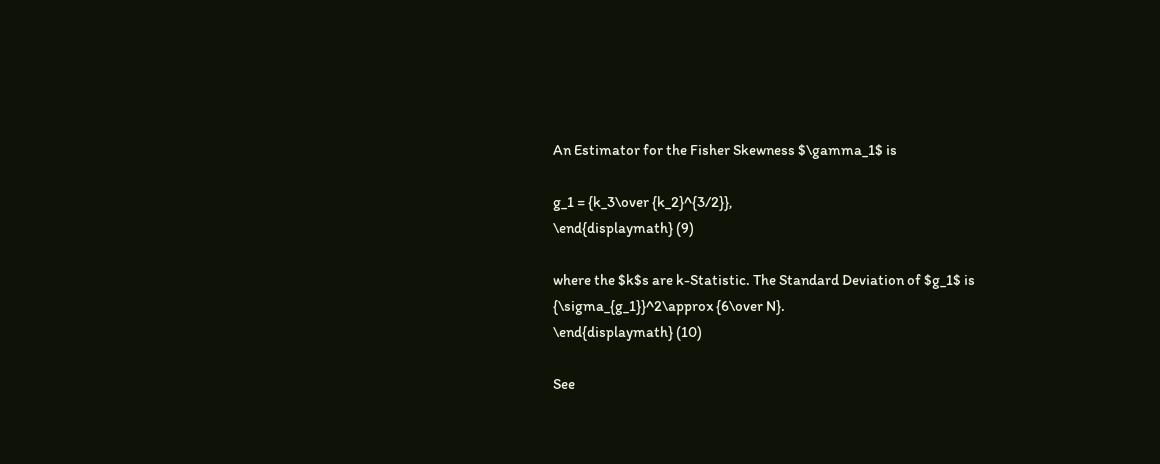An Estimator for the Fisher Skewness $\gamma_1$ is

g_1 = {k_3\over {k_2}^{3/2}},
\end{displaymath} (9)

where the $k$s are k-Statistic. The Standard Deviation of $g_1$ is
{\sigma_{g_1}}^2\approx {6\over N}.
\end{displaymath} (10)

See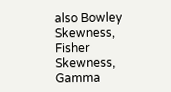also Bowley Skewness, Fisher Skewness, Gamma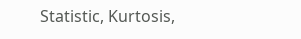Statistic, Kurtosis,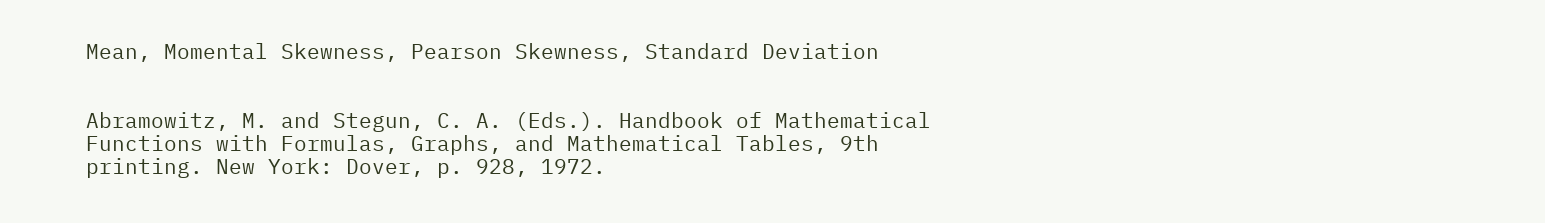Mean, Momental Skewness, Pearson Skewness, Standard Deviation


Abramowitz, M. and Stegun, C. A. (Eds.). Handbook of Mathematical Functions with Formulas, Graphs, and Mathematical Tables, 9th printing. New York: Dover, p. 928, 1972.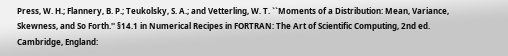Press, W. H.; Flannery, B. P.; Teukolsky, S. A.; and Vetterling, W. T. ``Moments of a Distribution: Mean, Variance, Skewness, and So Forth.'' §14.1 in Numerical Recipes in FORTRAN: The Art of Scientific Computing, 2nd ed. Cambridge, England: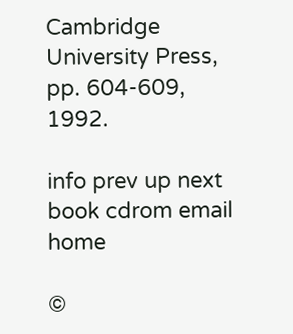Cambridge University Press, pp. 604-609, 1992.

info prev up next book cdrom email home

©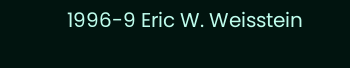1996-9 Eric W. Weisstein